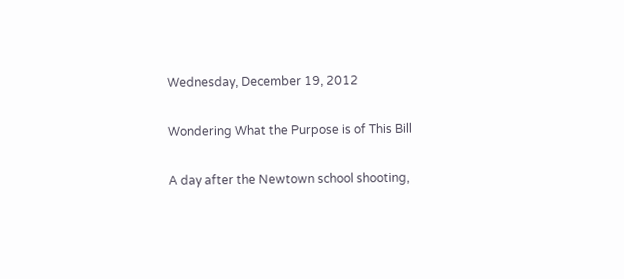Wednesday, December 19, 2012

Wondering What the Purpose is of This Bill

A day after the Newtown school shooting,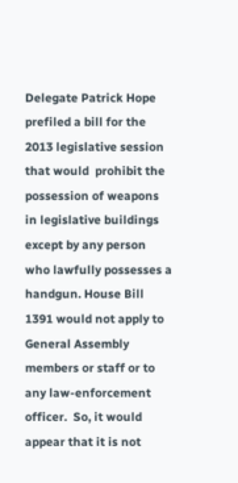Delegate Patrick Hope prefiled a bill for the 2013 legislative session that would  prohibit the possession of weapons in legislative buildings except by any person who lawfully possesses a handgun. House Bill 1391 would not apply to General Assembly members or staff or to any law-enforcement officer.  So, it would appear that it is not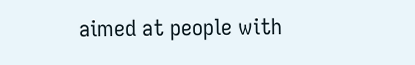aimed at people with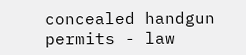concealed handgun permits - law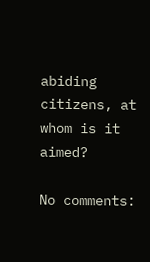abiding citizens, at whom is it aimed?

No comments: